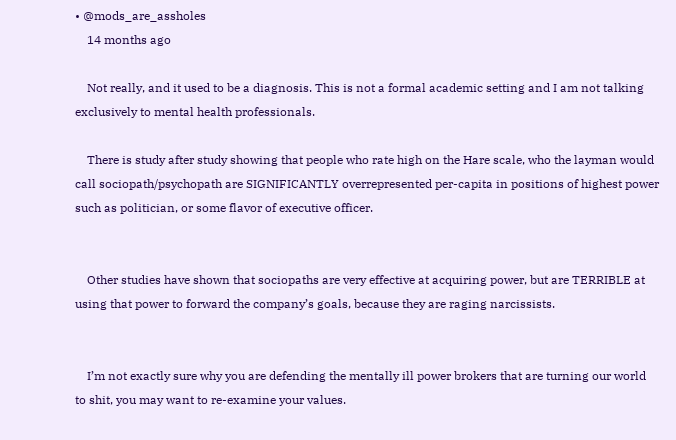• @mods_are_assholes
    14 months ago

    Not really, and it used to be a diagnosis. This is not a formal academic setting and I am not talking exclusively to mental health professionals.

    There is study after study showing that people who rate high on the Hare scale, who the layman would call sociopath/psychopath are SIGNIFICANTLY overrepresented per-capita in positions of highest power such as politician, or some flavor of executive officer.


    Other studies have shown that sociopaths are very effective at acquiring power, but are TERRIBLE at using that power to forward the company’s goals, because they are raging narcissists.


    I’m not exactly sure why you are defending the mentally ill power brokers that are turning our world to shit, you may want to re-examine your values.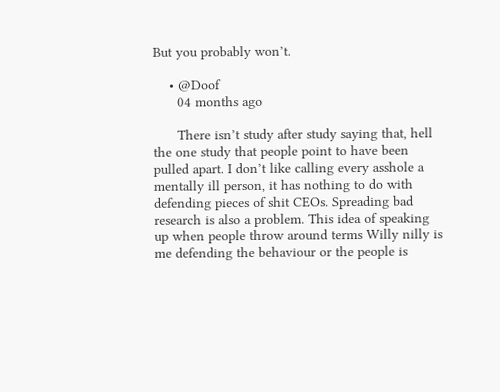But you probably won’t.

    • @Doof
      04 months ago

      There isn’t study after study saying that, hell the one study that people point to have been pulled apart. I don’t like calling every asshole a mentally ill person, it has nothing to do with defending pieces of shit CEOs. Spreading bad research is also a problem. This idea of speaking up when people throw around terms Willy nilly is me defending the behaviour or the people is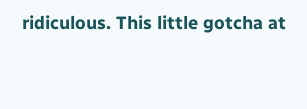ridiculous. This little gotcha at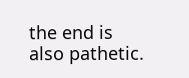the end is also pathetic.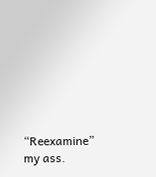“Reexamine” my ass.